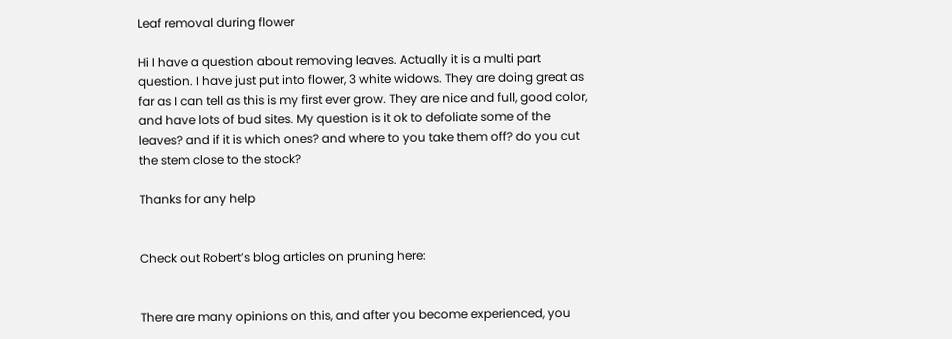Leaf removal during flower

Hi I have a question about removing leaves. Actually it is a multi part question. I have just put into flower, 3 white widows. They are doing great as far as I can tell as this is my first ever grow. They are nice and full, good color, and have lots of bud sites. My question is it ok to defoliate some of the leaves? and if it is which ones? and where to you take them off? do you cut the stem close to the stock?

Thanks for any help


Check out Robert’s blog articles on pruning here:


There are many opinions on this, and after you become experienced, you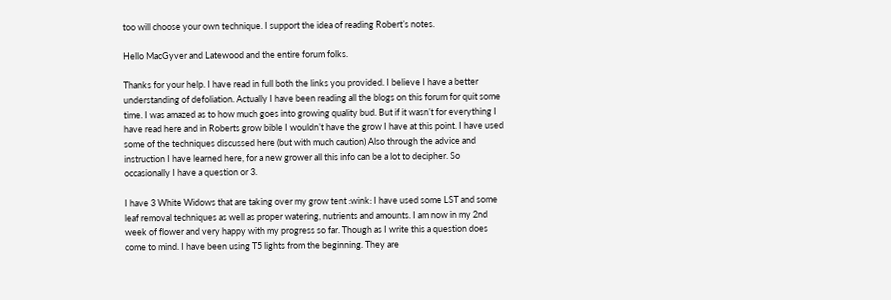too will choose your own technique. I support the idea of reading Robert’s notes.

Hello MacGyver and Latewood and the entire forum folks.

Thanks for your help. I have read in full both the links you provided. I believe I have a better understanding of defoliation. Actually I have been reading all the blogs on this forum for quit some time. I was amazed as to how much goes into growing quality bud. But if it wasn’t for everything I have read here and in Roberts grow bible I wouldn’t have the grow I have at this point. I have used some of the techniques discussed here (but with much caution) Also through the advice and instruction I have learned here, for a new grower all this info can be a lot to decipher. So occasionally I have a question or 3.

I have 3 White Widows that are taking over my grow tent :wink: I have used some LST and some leaf removal techniques as well as proper watering, nutrients and amounts. I am now in my 2nd week of flower and very happy with my progress so far. Though as I write this a question does come to mind. I have been using T5 lights from the beginning. They are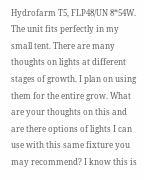Hydrofarm T5, FLP48/UN 8*54W. The unit fits perfectly in my small tent. There are many thoughts on lights at different stages of growth. I plan on using them for the entire grow. What are your thoughts on this and are there options of lights I can use with this same fixture you may recommend? I know this is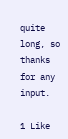quite long, so thanks for any input.

1 Like